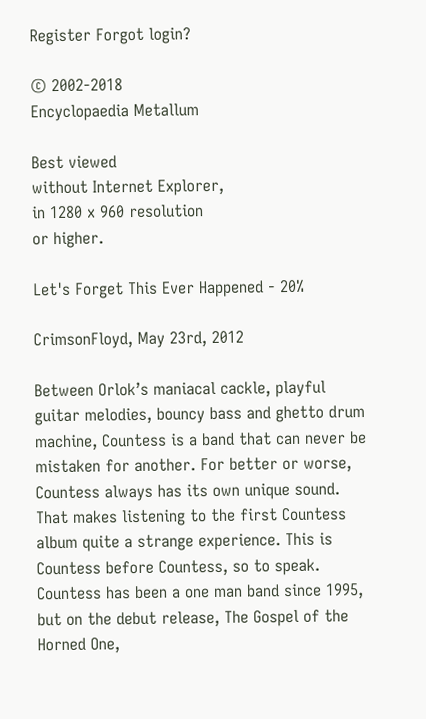Register Forgot login?

© 2002-2018
Encyclopaedia Metallum

Best viewed
without Internet Explorer,
in 1280 x 960 resolution
or higher.

Let's Forget This Ever Happened - 20%

CrimsonFloyd, May 23rd, 2012

Between Orlok’s maniacal cackle, playful guitar melodies, bouncy bass and ghetto drum machine, Countess is a band that can never be mistaken for another. For better or worse, Countess always has its own unique sound. That makes listening to the first Countess album quite a strange experience. This is Countess before Countess, so to speak. Countess has been a one man band since 1995, but on the debut release, The Gospel of the Horned One,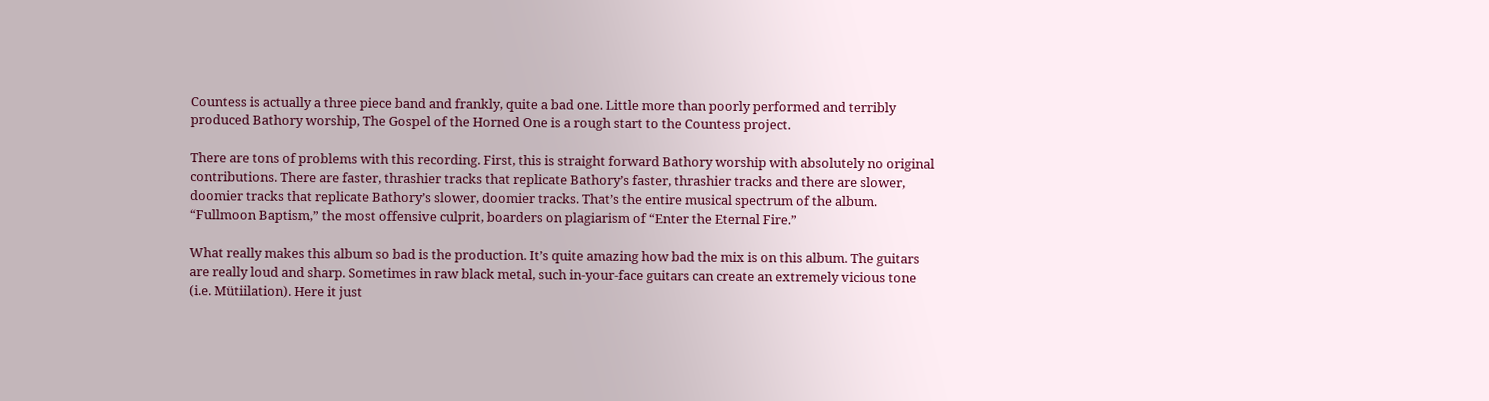Countess is actually a three piece band and frankly, quite a bad one. Little more than poorly performed and terribly produced Bathory worship, The Gospel of the Horned One is a rough start to the Countess project.

There are tons of problems with this recording. First, this is straight forward Bathory worship with absolutely no original contributions. There are faster, thrashier tracks that replicate Bathory’s faster, thrashier tracks and there are slower, doomier tracks that replicate Bathory’s slower, doomier tracks. That’s the entire musical spectrum of the album. “Fullmoon Baptism,” the most offensive culprit, boarders on plagiarism of “Enter the Eternal Fire.”

What really makes this album so bad is the production. It’s quite amazing how bad the mix is on this album. The guitars are really loud and sharp. Sometimes in raw black metal, such in-your-face guitars can create an extremely vicious tone (i.e. Mütiilation). Here it just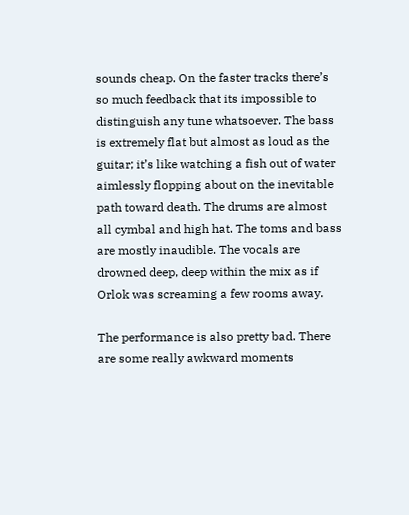sounds cheap. On the faster tracks there’s so much feedback that its impossible to distinguish any tune whatsoever. The bass is extremely flat but almost as loud as the guitar; it’s like watching a fish out of water aimlessly flopping about on the inevitable path toward death. The drums are almost all cymbal and high hat. The toms and bass are mostly inaudible. The vocals are drowned deep, deep within the mix as if Orlok was screaming a few rooms away.

The performance is also pretty bad. There are some really awkward moments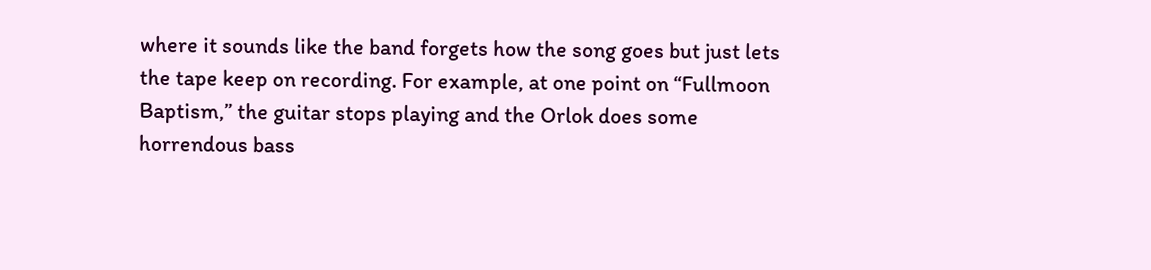where it sounds like the band forgets how the song goes but just lets the tape keep on recording. For example, at one point on “Fullmoon Baptism,” the guitar stops playing and the Orlok does some horrendous bass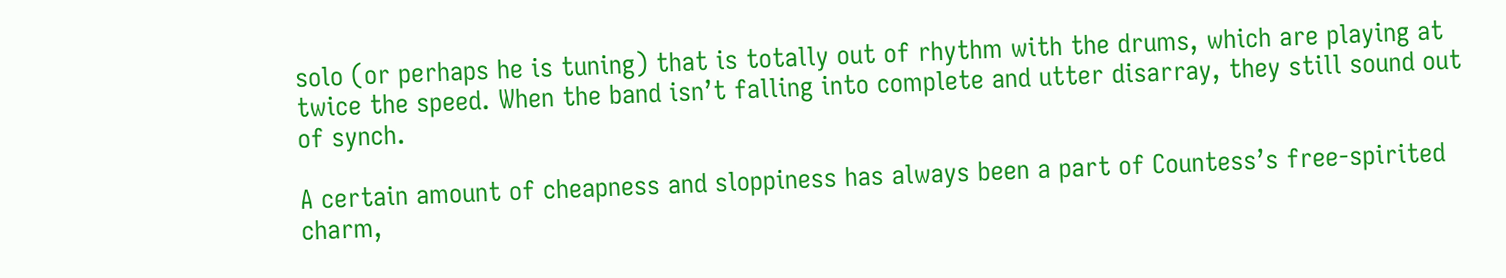solo (or perhaps he is tuning) that is totally out of rhythm with the drums, which are playing at twice the speed. When the band isn’t falling into complete and utter disarray, they still sound out of synch.

A certain amount of cheapness and sloppiness has always been a part of Countess’s free-spirited charm,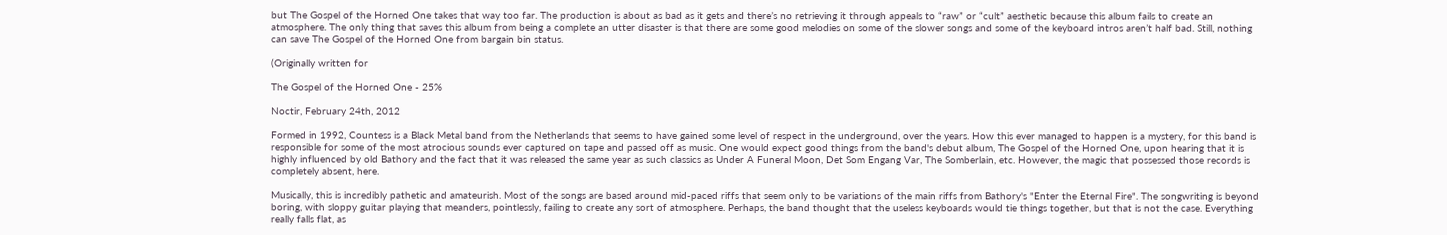but The Gospel of the Horned One takes that way too far. The production is about as bad as it gets and there’s no retrieving it through appeals to “raw” or “cult” aesthetic because this album fails to create an atmosphere. The only thing that saves this album from being a complete an utter disaster is that there are some good melodies on some of the slower songs and some of the keyboard intros aren’t half bad. Still, nothing can save The Gospel of the Horned One from bargain bin status.

(Originally written for

The Gospel of the Horned One - 25%

Noctir, February 24th, 2012

Formed in 1992, Countess is a Black Metal band from the Netherlands that seems to have gained some level of respect in the underground, over the years. How this ever managed to happen is a mystery, for this band is responsible for some of the most atrocious sounds ever captured on tape and passed off as music. One would expect good things from the band's debut album, The Gospel of the Horned One, upon hearing that it is highly influenced by old Bathory and the fact that it was released the same year as such classics as Under A Funeral Moon, Det Som Engang Var, The Somberlain, etc. However, the magic that possessed those records is completely absent, here.

Musically, this is incredibly pathetic and amateurish. Most of the songs are based around mid-paced riffs that seem only to be variations of the main riffs from Bathory's "Enter the Eternal Fire". The songwriting is beyond boring, with sloppy guitar playing that meanders, pointlessly, failing to create any sort of atmosphere. Perhaps, the band thought that the useless keyboards would tie things together, but that is not the case. Everything really falls flat, as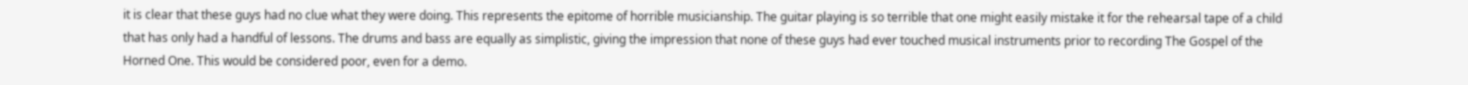it is clear that these guys had no clue what they were doing. This represents the epitome of horrible musicianship. The guitar playing is so terrible that one might easily mistake it for the rehearsal tape of a child that has only had a handful of lessons. The drums and bass are equally as simplistic, giving the impression that none of these guys had ever touched musical instruments prior to recording The Gospel of the Horned One. This would be considered poor, even for a demo.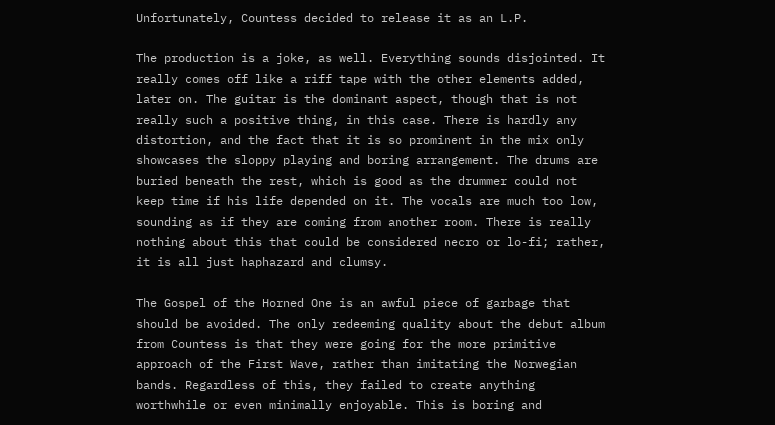Unfortunately, Countess decided to release it as an L.P.

The production is a joke, as well. Everything sounds disjointed. It really comes off like a riff tape with the other elements added, later on. The guitar is the dominant aspect, though that is not really such a positive thing, in this case. There is hardly any distortion, and the fact that it is so prominent in the mix only showcases the sloppy playing and boring arrangement. The drums are buried beneath the rest, which is good as the drummer could not keep time if his life depended on it. The vocals are much too low, sounding as if they are coming from another room. There is really nothing about this that could be considered necro or lo-fi; rather, it is all just haphazard and clumsy.

The Gospel of the Horned One is an awful piece of garbage that should be avoided. The only redeeming quality about the debut album from Countess is that they were going for the more primitive approach of the First Wave, rather than imitating the Norwegian bands. Regardless of this, they failed to create anything worthwhile or even minimally enjoyable. This is boring and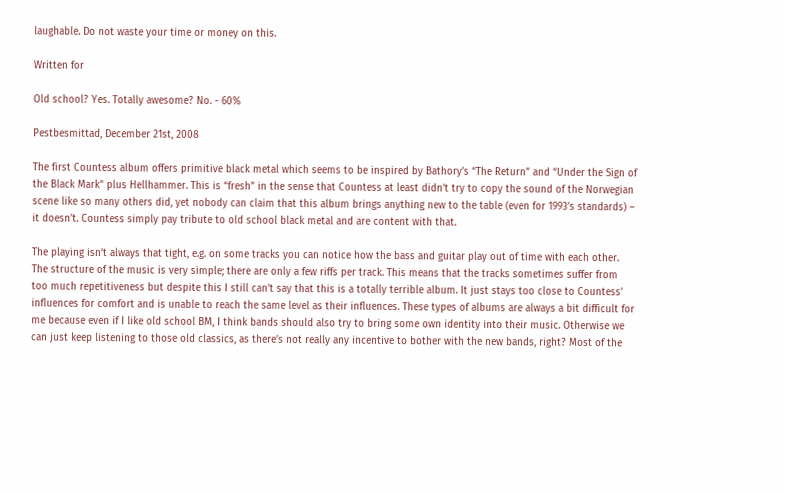laughable. Do not waste your time or money on this.

Written for

Old school? Yes. Totally awesome? No. - 60%

Pestbesmittad, December 21st, 2008

The first Countess album offers primitive black metal which seems to be inspired by Bathory’s “The Return” and “Under the Sign of the Black Mark” plus Hellhammer. This is “fresh” in the sense that Countess at least didn’t try to copy the sound of the Norwegian scene like so many others did, yet nobody can claim that this album brings anything new to the table (even for 1993’s standards) – it doesn’t. Countess simply pay tribute to old school black metal and are content with that.

The playing isn’t always that tight, e.g. on some tracks you can notice how the bass and guitar play out of time with each other. The structure of the music is very simple; there are only a few riffs per track. This means that the tracks sometimes suffer from too much repetitiveness but despite this I still can’t say that this is a totally terrible album. It just stays too close to Countess’ influences for comfort and is unable to reach the same level as their influences. These types of albums are always a bit difficult for me because even if I like old school BM, I think bands should also try to bring some own identity into their music. Otherwise we can just keep listening to those old classics, as there’s not really any incentive to bother with the new bands, right? Most of the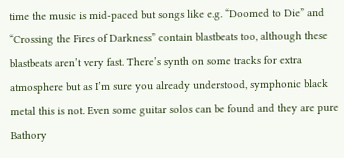time the music is mid-paced but songs like e.g. “Doomed to Die” and “Crossing the Fires of Darkness” contain blastbeats too, although these blastbeats aren’t very fast. There’s synth on some tracks for extra atmosphere but as I’m sure you already understood, symphonic black metal this is not. Even some guitar solos can be found and they are pure Bathory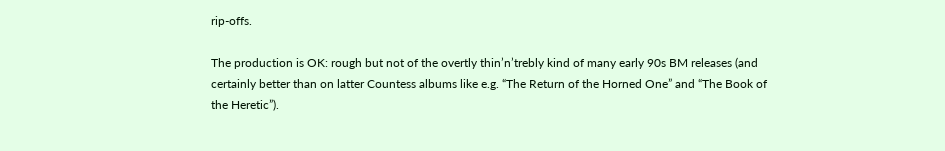rip-offs.

The production is OK: rough but not of the overtly thin’n’trebly kind of many early 90s BM releases (and certainly better than on latter Countess albums like e.g. “The Return of the Horned One” and “The Book of the Heretic”).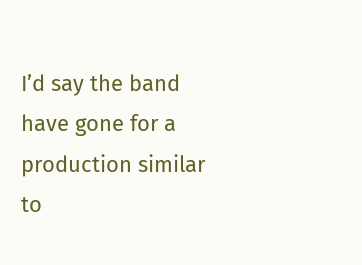I’d say the band have gone for a production similar to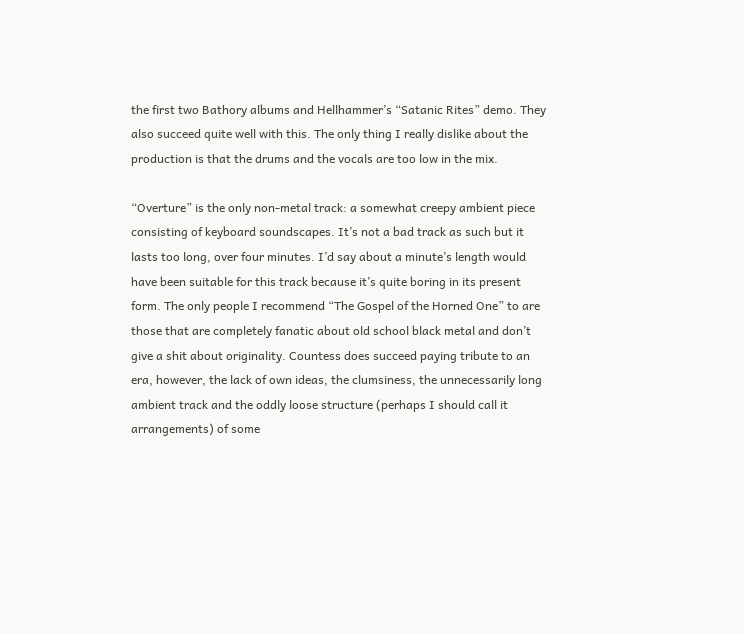the first two Bathory albums and Hellhammer’s “Satanic Rites” demo. They also succeed quite well with this. The only thing I really dislike about the production is that the drums and the vocals are too low in the mix.

“Overture” is the only non-metal track: a somewhat creepy ambient piece consisting of keyboard soundscapes. It’s not a bad track as such but it lasts too long, over four minutes. I’d say about a minute’s length would have been suitable for this track because it’s quite boring in its present form. The only people I recommend “The Gospel of the Horned One” to are those that are completely fanatic about old school black metal and don’t give a shit about originality. Countess does succeed paying tribute to an era, however, the lack of own ideas, the clumsiness, the unnecessarily long ambient track and the oddly loose structure (perhaps I should call it arrangements) of some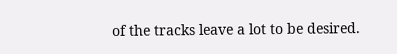of the tracks leave a lot to be desired.